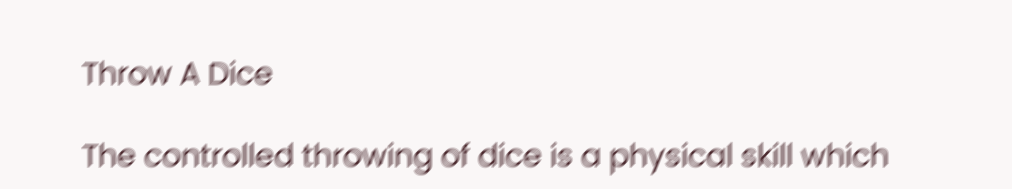Throw A Dice

The controlled throwing of dice is a physical skill which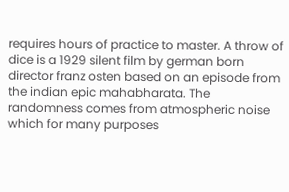requires hours of practice to master. A throw of dice is a 1929 silent film by german born director franz osten based on an episode from the indian epic mahabharata. The randomness comes from atmospheric noise which for many purposes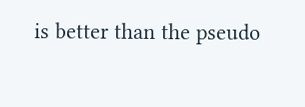is better than the pseudo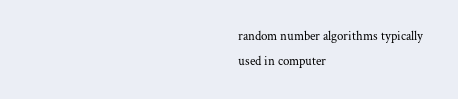random number algorithms typically used in computer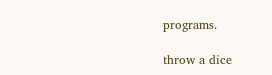programs.

throw a dice